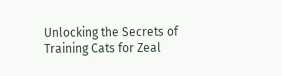Unlocking the Secrets of Training Cats for Zeal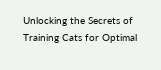Unlocking the Secrets of Training Cats for Optimal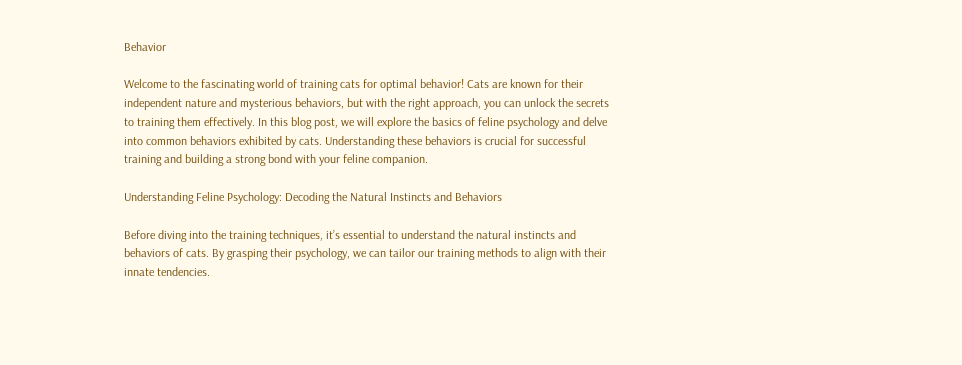Behavior

Welcome to the fascinating world of training cats for optimal behavior! Cats are known for their independent nature and mysterious behaviors, but with the right approach, you can unlock the secrets to training them effectively. In this blog post, we will explore the basics of feline psychology and delve into common behaviors exhibited by cats. Understanding these behaviors is crucial for successful training and building a strong bond with your feline companion.

Understanding Feline Psychology: Decoding the Natural Instincts and Behaviors

Before diving into the training techniques, it’s essential to understand the natural instincts and behaviors of cats. By grasping their psychology, we can tailor our training methods to align with their innate tendencies.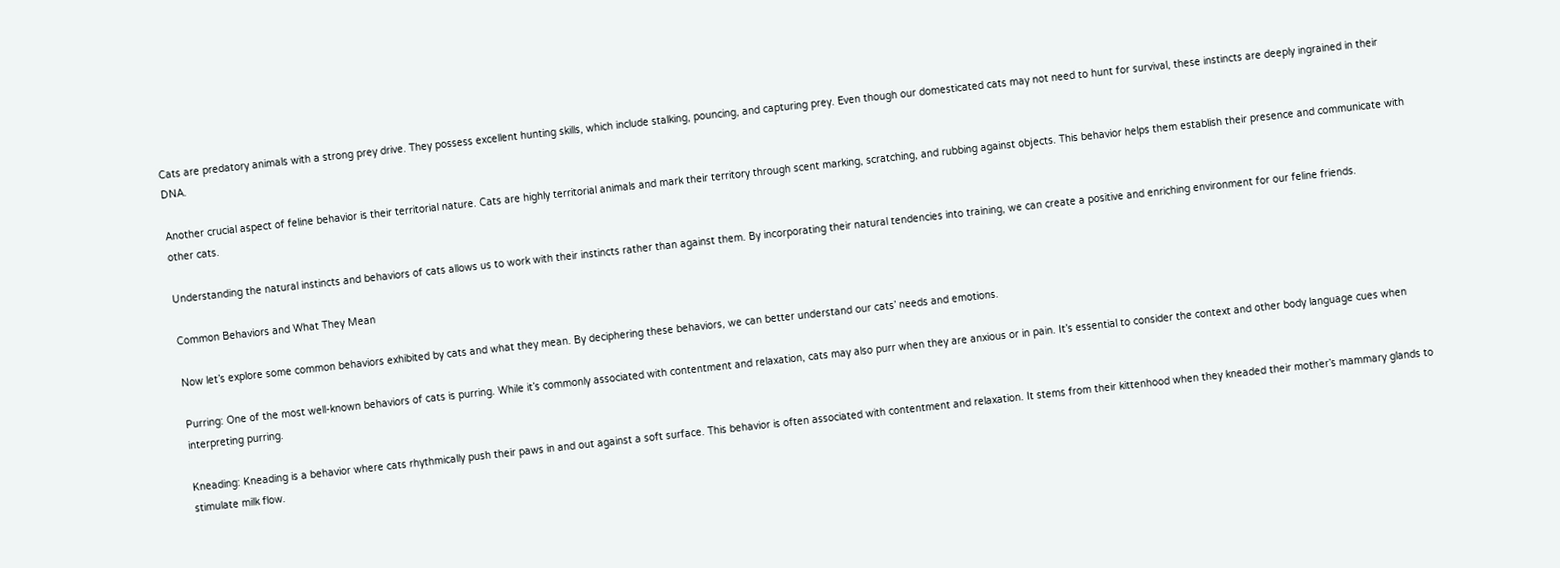Cats are predatory animals with a strong prey drive. They possess excellent hunting skills, which include stalking, pouncing, and capturing prey. Even though our domesticated cats may not need to hunt for survival, these instincts are deeply ingrained in their DNA.

Another crucial aspect of feline behavior is their territorial nature. Cats are highly territorial animals and mark their territory through scent marking, scratching, and rubbing against objects. This behavior helps them establish their presence and communicate with other cats.

Understanding the natural instincts and behaviors of cats allows us to work with their instincts rather than against them. By incorporating their natural tendencies into training, we can create a positive and enriching environment for our feline friends.

Common Behaviors and What They Mean

Now let’s explore some common behaviors exhibited by cats and what they mean. By deciphering these behaviors, we can better understand our cats’ needs and emotions.

Purring: One of the most well-known behaviors of cats is purring. While it’s commonly associated with contentment and relaxation, cats may also purr when they are anxious or in pain. It’s essential to consider the context and other body language cues when interpreting purring.

Kneading: Kneading is a behavior where cats rhythmically push their paws in and out against a soft surface. This behavior is often associated with contentment and relaxation. It stems from their kittenhood when they kneaded their mother’s mammary glands to stimulate milk flow.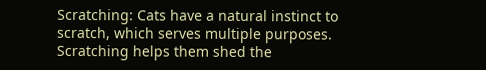Scratching: Cats have a natural instinct to scratch, which serves multiple purposes. Scratching helps them shed the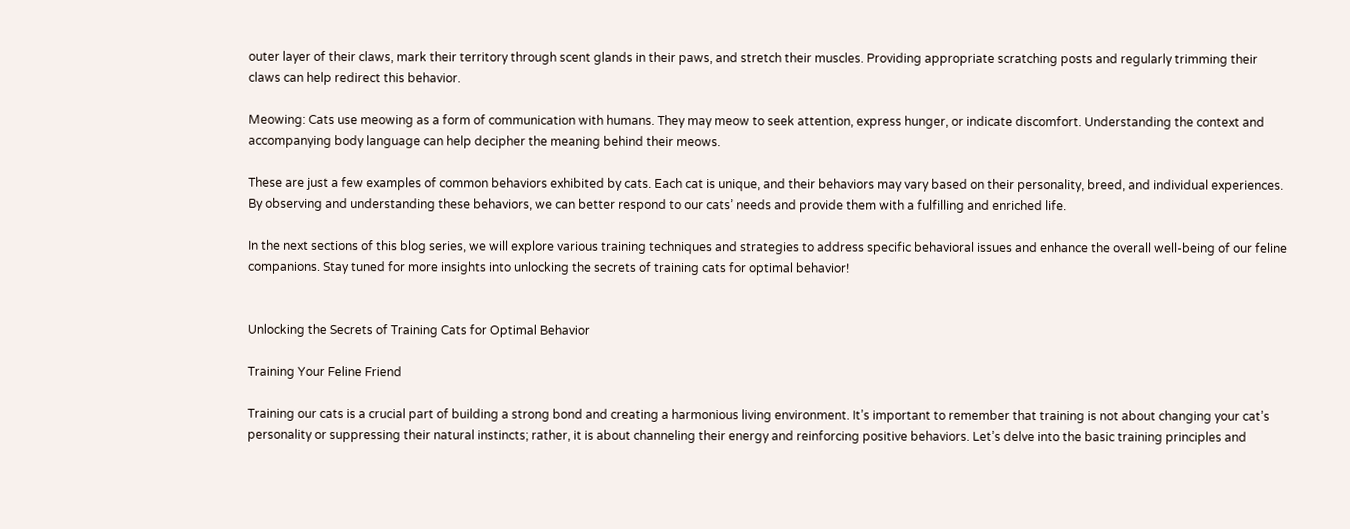outer layer of their claws, mark their territory through scent glands in their paws, and stretch their muscles. Providing appropriate scratching posts and regularly trimming their claws can help redirect this behavior.

Meowing: Cats use meowing as a form of communication with humans. They may meow to seek attention, express hunger, or indicate discomfort. Understanding the context and accompanying body language can help decipher the meaning behind their meows.

These are just a few examples of common behaviors exhibited by cats. Each cat is unique, and their behaviors may vary based on their personality, breed, and individual experiences. By observing and understanding these behaviors, we can better respond to our cats’ needs and provide them with a fulfilling and enriched life.

In the next sections of this blog series, we will explore various training techniques and strategies to address specific behavioral issues and enhance the overall well-being of our feline companions. Stay tuned for more insights into unlocking the secrets of training cats for optimal behavior!


Unlocking the Secrets of Training Cats for Optimal Behavior

Training Your Feline Friend

Training our cats is a crucial part of building a strong bond and creating a harmonious living environment. It’s important to remember that training is not about changing your cat’s personality or suppressing their natural instincts; rather, it is about channeling their energy and reinforcing positive behaviors. Let’s delve into the basic training principles and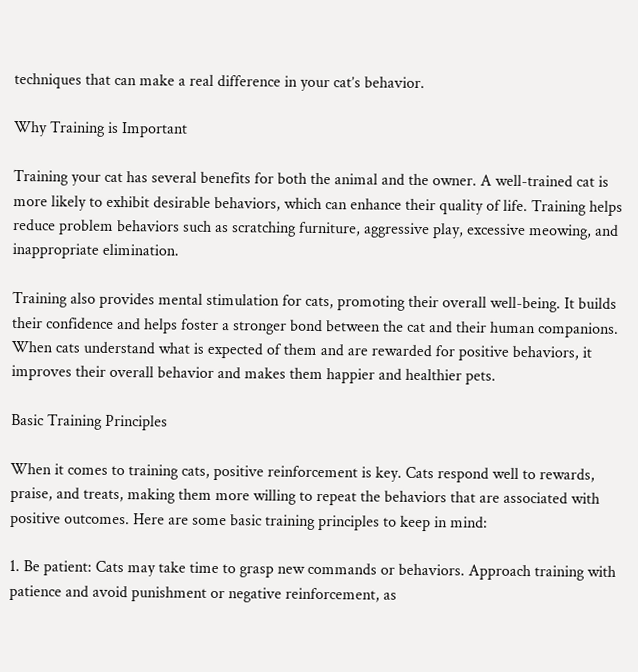techniques that can make a real difference in your cat’s behavior.

Why Training is Important

Training your cat has several benefits for both the animal and the owner. A well-trained cat is more likely to exhibit desirable behaviors, which can enhance their quality of life. Training helps reduce problem behaviors such as scratching furniture, aggressive play, excessive meowing, and inappropriate elimination.

Training also provides mental stimulation for cats, promoting their overall well-being. It builds their confidence and helps foster a stronger bond between the cat and their human companions. When cats understand what is expected of them and are rewarded for positive behaviors, it improves their overall behavior and makes them happier and healthier pets.

Basic Training Principles

When it comes to training cats, positive reinforcement is key. Cats respond well to rewards, praise, and treats, making them more willing to repeat the behaviors that are associated with positive outcomes. Here are some basic training principles to keep in mind:

1. Be patient: Cats may take time to grasp new commands or behaviors. Approach training with patience and avoid punishment or negative reinforcement, as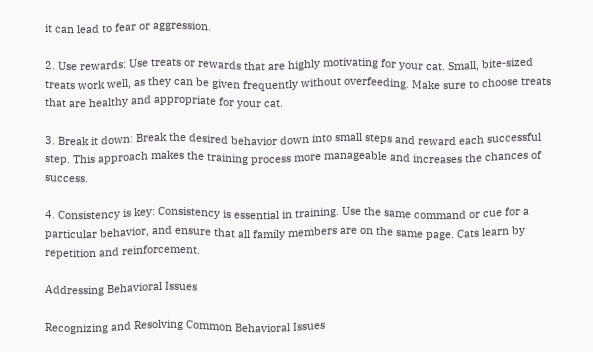it can lead to fear or aggression.

2. Use rewards: Use treats or rewards that are highly motivating for your cat. Small, bite-sized treats work well, as they can be given frequently without overfeeding. Make sure to choose treats that are healthy and appropriate for your cat.

3. Break it down: Break the desired behavior down into small steps and reward each successful step. This approach makes the training process more manageable and increases the chances of success.

4. Consistency is key: Consistency is essential in training. Use the same command or cue for a particular behavior, and ensure that all family members are on the same page. Cats learn by repetition and reinforcement.

Addressing Behavioral Issues

Recognizing and Resolving Common Behavioral Issues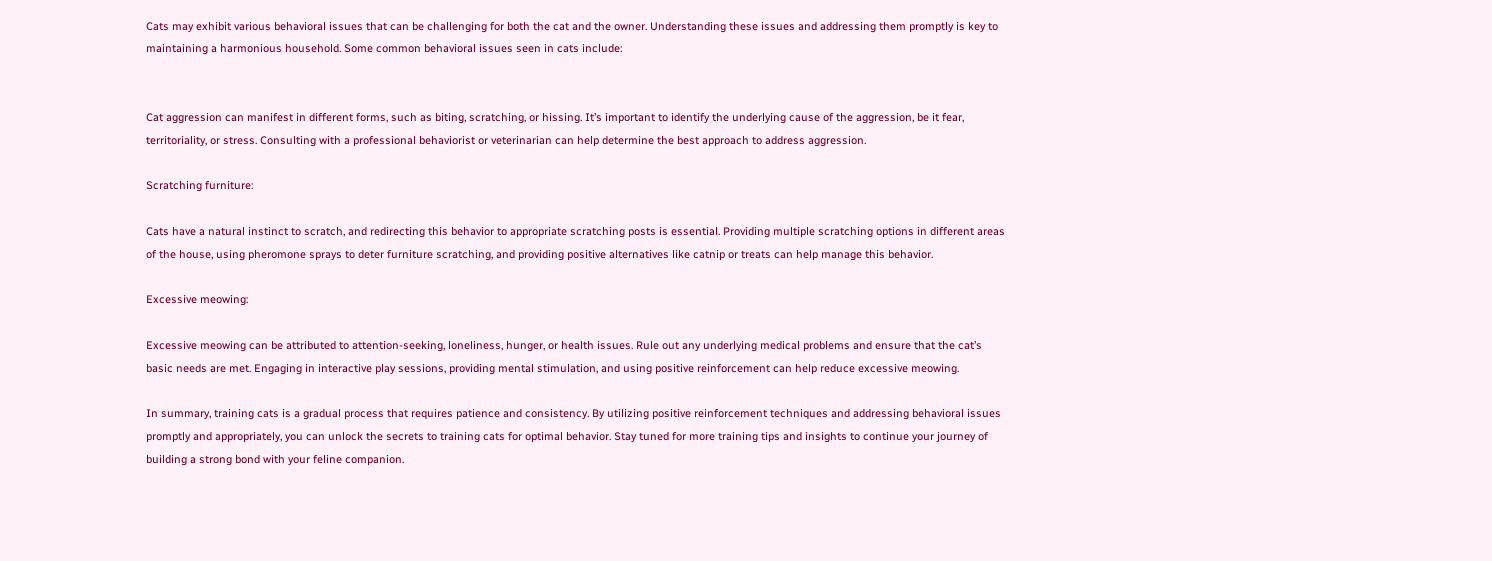Cats may exhibit various behavioral issues that can be challenging for both the cat and the owner. Understanding these issues and addressing them promptly is key to maintaining a harmonious household. Some common behavioral issues seen in cats include:


Cat aggression can manifest in different forms, such as biting, scratching, or hissing. It’s important to identify the underlying cause of the aggression, be it fear, territoriality, or stress. Consulting with a professional behaviorist or veterinarian can help determine the best approach to address aggression.

Scratching furniture:

Cats have a natural instinct to scratch, and redirecting this behavior to appropriate scratching posts is essential. Providing multiple scratching options in different areas of the house, using pheromone sprays to deter furniture scratching, and providing positive alternatives like catnip or treats can help manage this behavior.

Excessive meowing:

Excessive meowing can be attributed to attention-seeking, loneliness, hunger, or health issues. Rule out any underlying medical problems and ensure that the cat’s basic needs are met. Engaging in interactive play sessions, providing mental stimulation, and using positive reinforcement can help reduce excessive meowing.

In summary, training cats is a gradual process that requires patience and consistency. By utilizing positive reinforcement techniques and addressing behavioral issues promptly and appropriately, you can unlock the secrets to training cats for optimal behavior. Stay tuned for more training tips and insights to continue your journey of building a strong bond with your feline companion.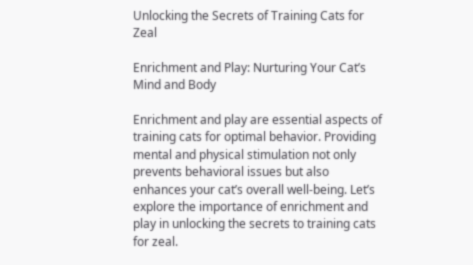Unlocking the Secrets of Training Cats for Zeal

Enrichment and Play: Nurturing Your Cat’s Mind and Body

Enrichment and play are essential aspects of training cats for optimal behavior. Providing mental and physical stimulation not only prevents behavioral issues but also enhances your cat’s overall well-being. Let’s explore the importance of enrichment and play in unlocking the secrets to training cats for zeal.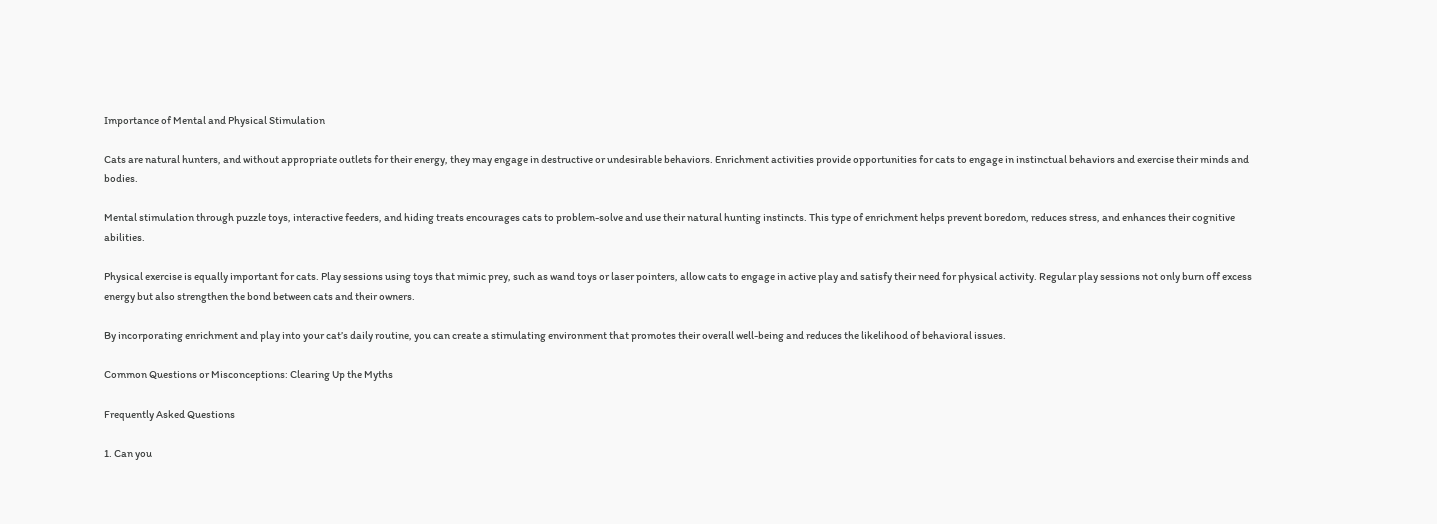Importance of Mental and Physical Stimulation

Cats are natural hunters, and without appropriate outlets for their energy, they may engage in destructive or undesirable behaviors. Enrichment activities provide opportunities for cats to engage in instinctual behaviors and exercise their minds and bodies.

Mental stimulation through puzzle toys, interactive feeders, and hiding treats encourages cats to problem-solve and use their natural hunting instincts. This type of enrichment helps prevent boredom, reduces stress, and enhances their cognitive abilities.

Physical exercise is equally important for cats. Play sessions using toys that mimic prey, such as wand toys or laser pointers, allow cats to engage in active play and satisfy their need for physical activity. Regular play sessions not only burn off excess energy but also strengthen the bond between cats and their owners.

By incorporating enrichment and play into your cat’s daily routine, you can create a stimulating environment that promotes their overall well-being and reduces the likelihood of behavioral issues.

Common Questions or Misconceptions: Clearing Up the Myths

Frequently Asked Questions

1. Can you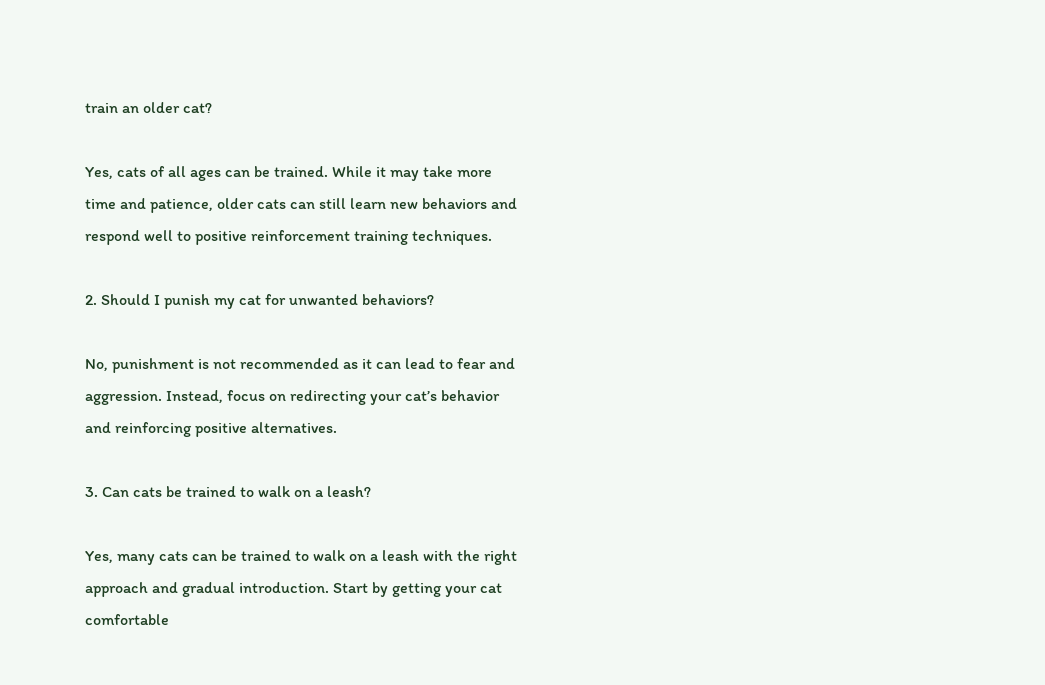train an older cat?

Yes, cats of all ages can be trained. While it may take more time and patience, older cats can still learn new behaviors and respond well to positive reinforcement training techniques.

2. Should I punish my cat for unwanted behaviors?

No, punishment is not recommended as it can lead to fear and aggression. Instead, focus on redirecting your cat’s behavior and reinforcing positive alternatives.

3. Can cats be trained to walk on a leash?

Yes, many cats can be trained to walk on a leash with the right approach and gradual introduction. Start by getting your cat comfortable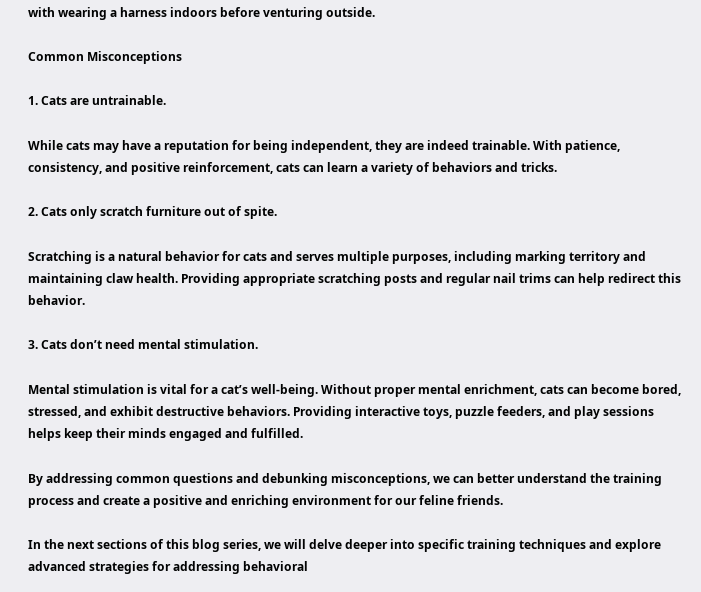with wearing a harness indoors before venturing outside.

Common Misconceptions

1. Cats are untrainable.

While cats may have a reputation for being independent, they are indeed trainable. With patience, consistency, and positive reinforcement, cats can learn a variety of behaviors and tricks.

2. Cats only scratch furniture out of spite.

Scratching is a natural behavior for cats and serves multiple purposes, including marking territory and maintaining claw health. Providing appropriate scratching posts and regular nail trims can help redirect this behavior.

3. Cats don’t need mental stimulation.

Mental stimulation is vital for a cat’s well-being. Without proper mental enrichment, cats can become bored, stressed, and exhibit destructive behaviors. Providing interactive toys, puzzle feeders, and play sessions helps keep their minds engaged and fulfilled.

By addressing common questions and debunking misconceptions, we can better understand the training process and create a positive and enriching environment for our feline friends.

In the next sections of this blog series, we will delve deeper into specific training techniques and explore advanced strategies for addressing behavioral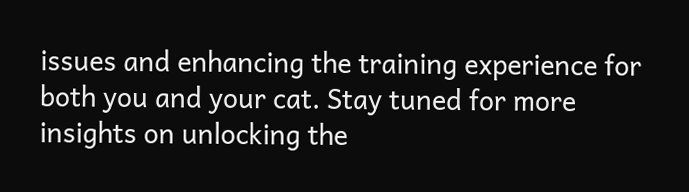issues and enhancing the training experience for both you and your cat. Stay tuned for more insights on unlocking the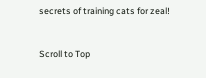secrets of training cats for zeal!


Scroll to Top